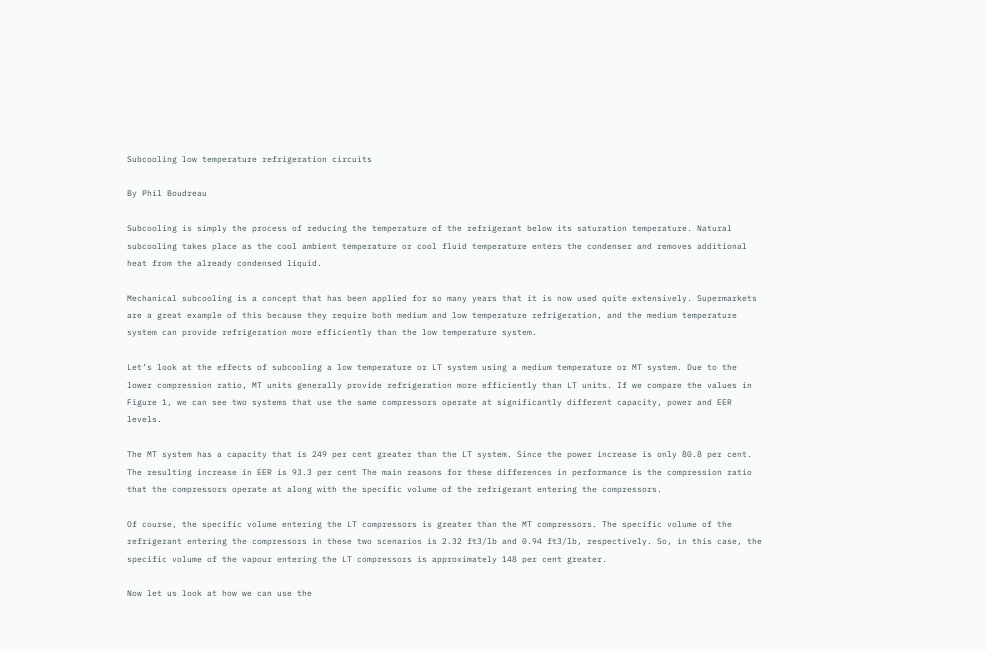Subcooling low temperature refrigeration circuits

By Phil Boudreau

Subcooling is simply the process of reducing the temperature of the refrigerant below its saturation temperature. Natural subcooling takes place as the cool ambient temperature or cool fluid temperature enters the condenser and removes additional heat from the already condensed liquid.

Mechanical subcooling is a concept that has been applied for so many years that it is now used quite extensively. Supermarkets are a great example of this because they require both medium and low temperature refrigeration, and the medium temperature system can provide refrigeration more efficiently than the low temperature system.

Let’s look at the effects of subcooling a low temperature or LT system using a medium temperature or MT system. Due to the lower compression ratio, MT units generally provide refrigeration more efficiently than LT units. If we compare the values in Figure 1, we can see two systems that use the same compressors operate at significantly different capacity, power and EER levels.

The MT system has a capacity that is 249 per cent greater than the LT system. Since the power increase is only 80.8 per cent. The resulting increase in EER is 93.3 per cent The main reasons for these differences in performance is the compression ratio that the compressors operate at along with the specific volume of the refrigerant entering the compressors.

Of course, the specific volume entering the LT compressors is greater than the MT compressors. The specific volume of the refrigerant entering the compressors in these two scenarios is 2.32 ft3/lb and 0.94 ft3/lb, respectively. So, in this case, the specific volume of the vapour entering the LT compressors is approximately 148 per cent greater.

Now let us look at how we can use the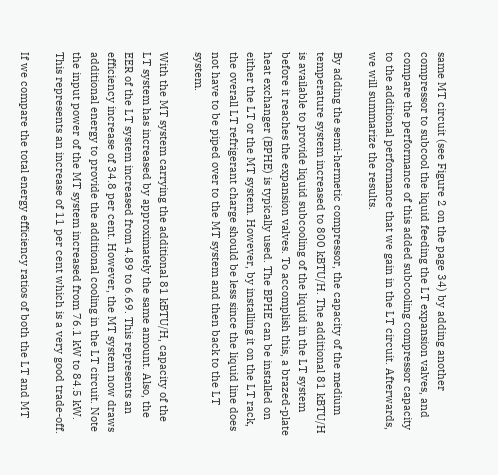same MT circuit (see Figure 2 on the page 34) by adding another compressor to subcool the liquid feeding the LT expansion valves, and compare the performance of this added subcooling compressor capacity to the additional performance that we gain in the LT circuit. Afterwards, we will summarize the results.

By adding the semi-hermetic compressor, the capacity of the medium temperature system increased to 800 kBTU/H. The additional 81 kBTU/H is available to provide liquid subcooling of the liquid in the LT system before it reaches the expansion valves. To accomplish this, a brazed-plate heat exchanger (BPHE) is typically used. The BPHE can be installed on either the LT or the MT system. However, by installing it on the LT rack, the overall LT refrigerant charge should be less since the liquid line does not have to be piped over to the MT system and then back to the LT system.

With the MT system carrying the additional 81 kBTU/H, capacity of the LT system has increased by approximately the same amount. Also, the EER of the LT system increased from 4.89 to 6.69. This represents an efficiency increase of 34.8 per cent. However, the MT system now draws additional energy to provide the additional cooling in the LT circuit. Note the input power of the MT system increased from 76.1 kW to 84.5 kW. This represents an increase of 11 per cent which is a very good trade-off.

If we compare the total energy efficiency ratios of both the LT and MT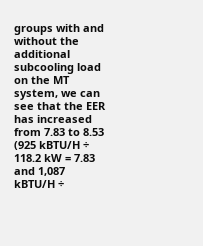groups with and without the additional subcooling load on the MT system, we can see that the EER has increased from 7.83 to 8.53 (925 kBTU/H ÷ 118.2 kW = 7.83 and 1,087 kBTU/H ÷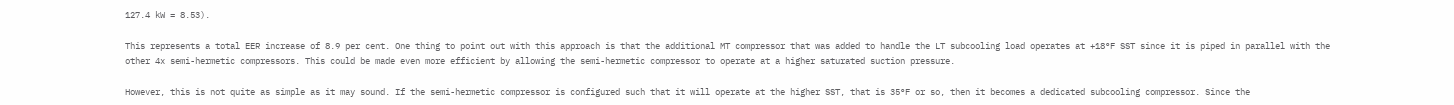127.4 kW = 8.53).

This represents a total EER increase of 8.9 per cent. One thing to point out with this approach is that the additional MT compressor that was added to handle the LT subcooling load operates at +18°F SST since it is piped in parallel with the other 4x semi-hermetic compressors. This could be made even more efficient by allowing the semi-hermetic compressor to operate at a higher saturated suction pressure.

However, this is not quite as simple as it may sound. If the semi-hermetic compressor is configured such that it will operate at the higher SST, that is 35°F or so, then it becomes a dedicated subcooling compressor. Since the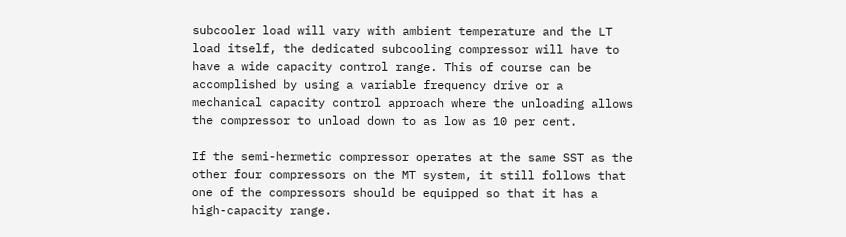subcooler load will vary with ambient temperature and the LT load itself, the dedicated subcooling compressor will have to have a wide capacity control range. This of course can be accomplished by using a variable frequency drive or a mechanical capacity control approach where the unloading allows the compressor to unload down to as low as 10 per cent.

If the semi-hermetic compressor operates at the same SST as the other four compressors on the MT system, it still follows that one of the compressors should be equipped so that it has a high-capacity range.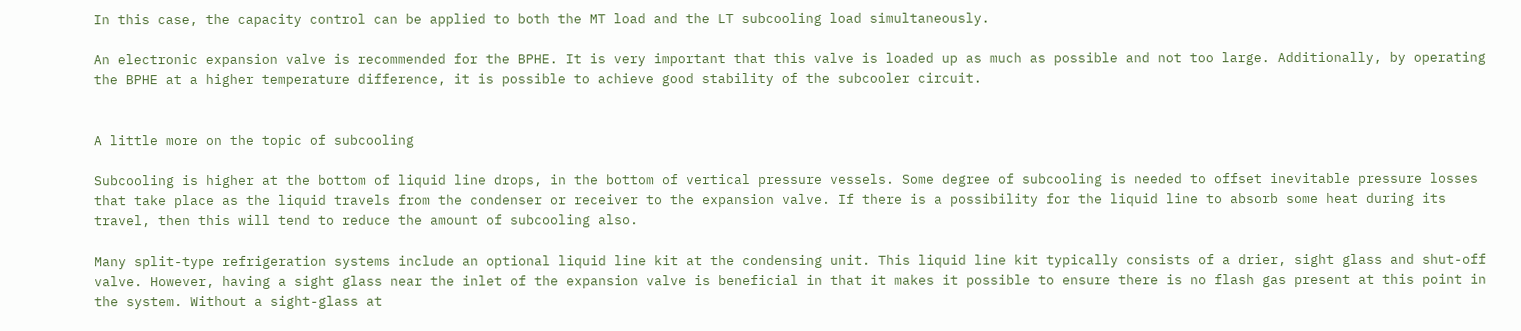In this case, the capacity control can be applied to both the MT load and the LT subcooling load simultaneously.

An electronic expansion valve is recommended for the BPHE. It is very important that this valve is loaded up as much as possible and not too large. Additionally, by operating the BPHE at a higher temperature difference, it is possible to achieve good stability of the subcooler circuit.


A little more on the topic of subcooling

Subcooling is higher at the bottom of liquid line drops, in the bottom of vertical pressure vessels. Some degree of subcooling is needed to offset inevitable pressure losses that take place as the liquid travels from the condenser or receiver to the expansion valve. If there is a possibility for the liquid line to absorb some heat during its travel, then this will tend to reduce the amount of subcooling also.

Many split-type refrigeration systems include an optional liquid line kit at the condensing unit. This liquid line kit typically consists of a drier, sight glass and shut-off valve. However, having a sight glass near the inlet of the expansion valve is beneficial in that it makes it possible to ensure there is no flash gas present at this point in the system. Without a sight-glass at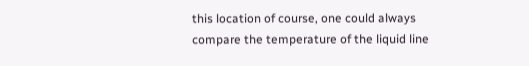this location of course, one could always compare the temperature of the liquid line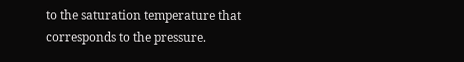to the saturation temperature that corresponds to the pressure.